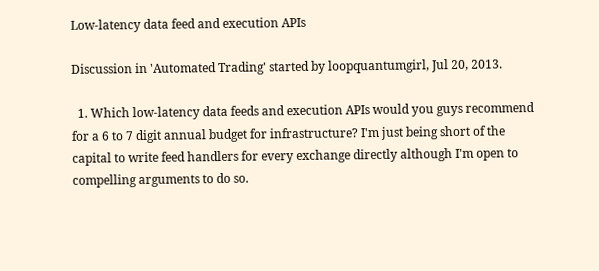Low-latency data feed and execution APIs

Discussion in 'Automated Trading' started by loopquantumgirl, Jul 20, 2013.

  1. Which low-latency data feeds and execution APIs would you guys recommend for a 6 to 7 digit annual budget for infrastructure? I'm just being short of the capital to write feed handlers for every exchange directly although I'm open to compelling arguments to do so.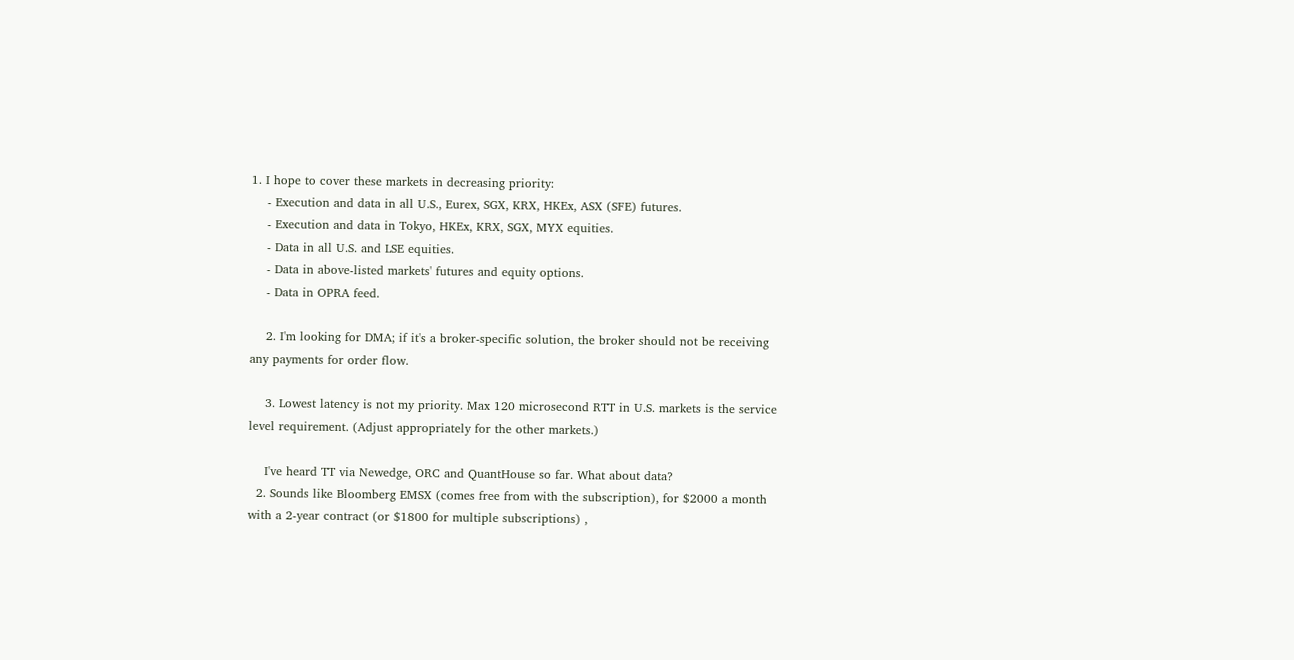1. I hope to cover these markets in decreasing priority:
    - Execution and data in all U.S., Eurex, SGX, KRX, HKEx, ASX (SFE) futures.
    - Execution and data in Tokyo, HKEx, KRX, SGX, MYX equities.
    - Data in all U.S. and LSE equities.
    - Data in above-listed markets' futures and equity options.
    - Data in OPRA feed.

    2. I'm looking for DMA; if it's a broker-specific solution, the broker should not be receiving any payments for order flow.

    3. Lowest latency is not my priority. Max 120 microsecond RTT in U.S. markets is the service level requirement. (Adjust appropriately for the other markets.)

    I've heard TT via Newedge, ORC and QuantHouse so far. What about data?
  2. Sounds like Bloomberg EMSX (comes free from with the subscription), for $2000 a month with a 2-year contract (or $1800 for multiple subscriptions) ,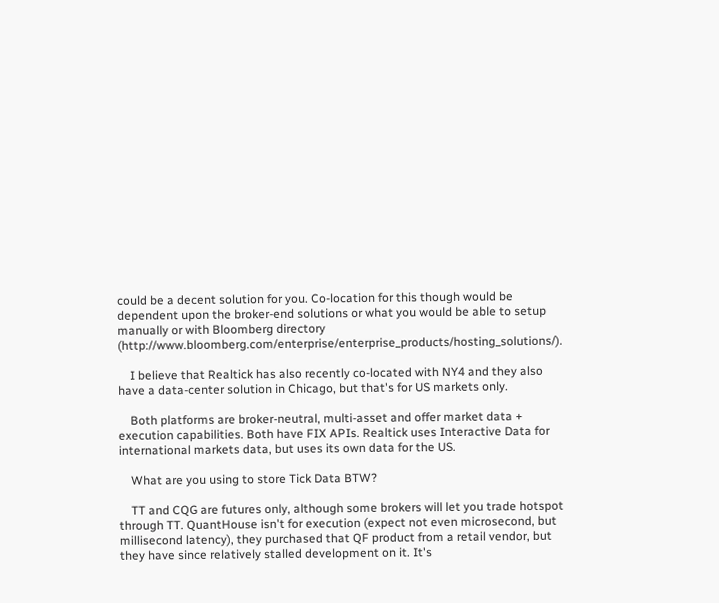could be a decent solution for you. Co-location for this though would be dependent upon the broker-end solutions or what you would be able to setup manually or with Bloomberg directory (http://www.bloomberg.com/enterprise/enterprise_products/hosting_solutions/).

    I believe that Realtick has also recently co-located with NY4 and they also have a data-center solution in Chicago, but that's for US markets only.

    Both platforms are broker-neutral, multi-asset and offer market data + execution capabilities. Both have FIX APIs. Realtick uses Interactive Data for international markets data, but uses its own data for the US.

    What are you using to store Tick Data BTW?

    TT and CQG are futures only, although some brokers will let you trade hotspot through TT. QuantHouse isn't for execution (expect not even microsecond, but millisecond latency), they purchased that QF product from a retail vendor, but they have since relatively stalled development on it. It's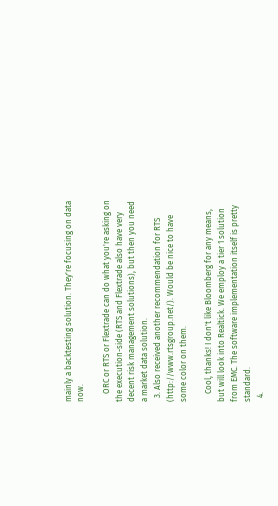mainly a backtesting solution. They're focusing on data now.

    ORC or RTS or Flextrade can do what you're asking on the execution-side (RTS and Flextrade also have very decent risk management solutions), but then you need a market data solution.
  3. Also received another recommendation for RTS (http://www.rtsgroup.net/). Would be nice to have some color on them.

    Cool, thanks! I don't like Bloomberg for any means, but will look into Realtick. We employ a tier 1 solution from EMC. The software implementation itself is pretty standard.
  4.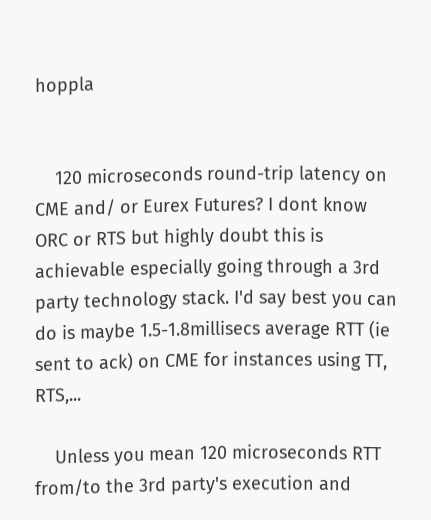hoppla


    120 microseconds round-trip latency on CME and/ or Eurex Futures? I dont know ORC or RTS but highly doubt this is achievable especially going through a 3rd party technology stack. I'd say best you can do is maybe 1.5-1.8millisecs average RTT (ie sent to ack) on CME for instances using TT, RTS,...

    Unless you mean 120 microseconds RTT from/to the 3rd party's execution and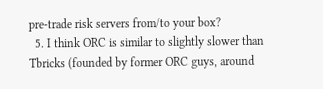pre-trade risk servers from/to your box?
  5. I think ORC is similar to slightly slower than Tbricks (founded by former ORC guys, around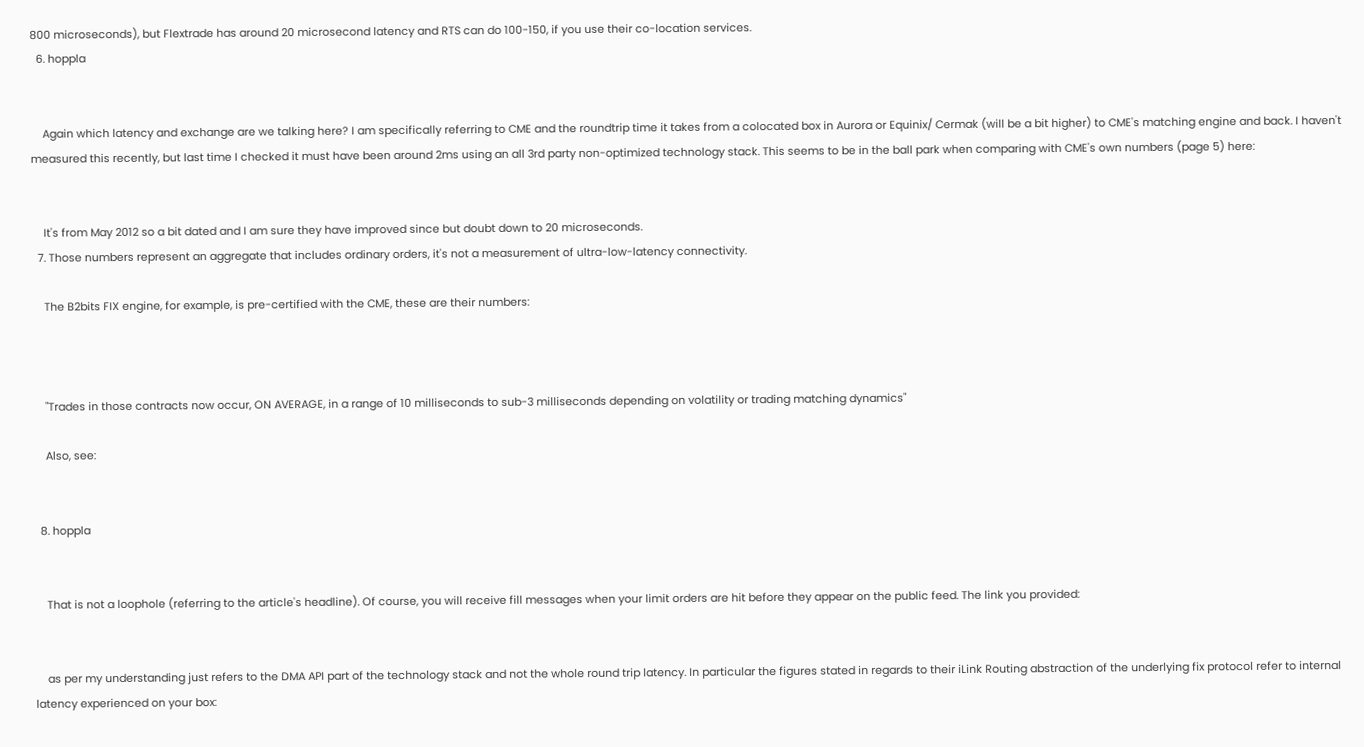800 microseconds), but Flextrade has around 20 microsecond latency and RTS can do 100-150, if you use their co-location services.
  6. hoppla


    Again which latency and exchange are we talking here? I am specifically referring to CME and the roundtrip time it takes from a colocated box in Aurora or Equinix/ Cermak (will be a bit higher) to CME's matching engine and back. I haven't measured this recently, but last time I checked it must have been around 2ms using an all 3rd party non-optimized technology stack. This seems to be in the ball park when comparing with CME's own numbers (page 5) here:


    It's from May 2012 so a bit dated and I am sure they have improved since but doubt down to 20 microseconds.
  7. Those numbers represent an aggregate that includes ordinary orders, it's not a measurement of ultra-low-latency connectivity.

    The B2bits FIX engine, for example, is pre-certified with the CME, these are their numbers:



    "Trades in those contracts now occur, ON AVERAGE, in a range of 10 milliseconds to sub-3 milliseconds depending on volatility or trading matching dynamics"

    Also, see:


  8. hoppla


    That is not a loophole (referring to the article's headline). Of course, you will receive fill messages when your limit orders are hit before they appear on the public feed. The link you provided:


    as per my understanding just refers to the DMA API part of the technology stack and not the whole round trip latency. In particular the figures stated in regards to their iLink Routing abstraction of the underlying fix protocol refer to internal latency experienced on your box: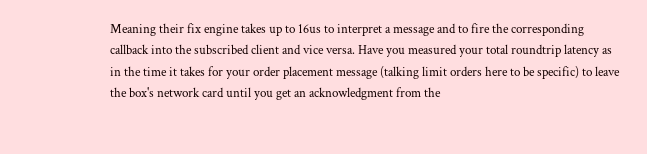Meaning their fix engine takes up to 16us to interpret a message and to fire the corresponding callback into the subscribed client and vice versa. Have you measured your total roundtrip latency as in the time it takes for your order placement message (talking limit orders here to be specific) to leave the box's network card until you get an acknowledgment from the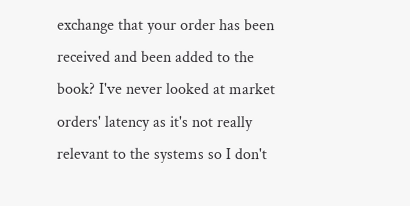exchange that your order has been received and been added to the book? I've never looked at market orders' latency as it's not really relevant to the systems so I don't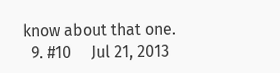know about that one.
  9. #10     Jul 21, 2013